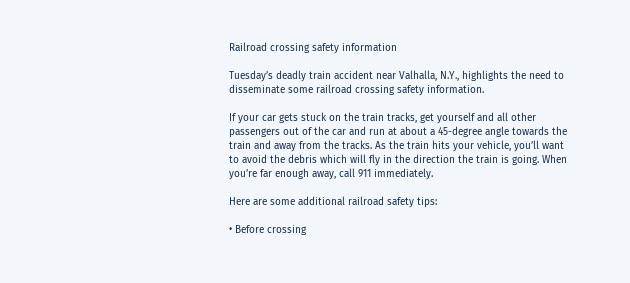Railroad crossing safety information

Tuesday’s deadly train accident near Valhalla, N.Y., highlights the need to disseminate some railroad crossing safety information.

If your car gets stuck on the train tracks, get yourself and all other passengers out of the car and run at about a 45-degree angle towards the train and away from the tracks. As the train hits your vehicle, you’ll want to avoid the debris which will fly in the direction the train is going. When you’re far enough away, call 911 immediately.

Here are some additional railroad safety tips:

• Before crossing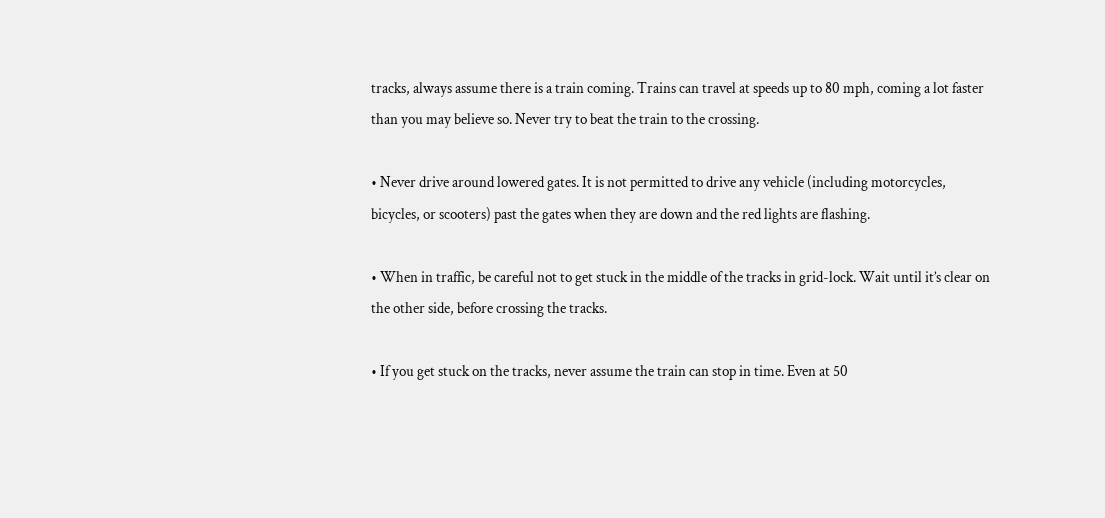tracks, always assume there is a train coming. Trains can travel at speeds up to 80 mph, coming a lot faster than you may believe so. Never try to beat the train to the crossing.

• Never drive around lowered gates. It is not permitted to drive any vehicle (including motorcycles, bicycles, or scooters) past the gates when they are down and the red lights are flashing.

• When in traffic, be careful not to get stuck in the middle of the tracks in grid-lock. Wait until it’s clear on the other side, before crossing the tracks.

• If you get stuck on the tracks, never assume the train can stop in time. Even at 50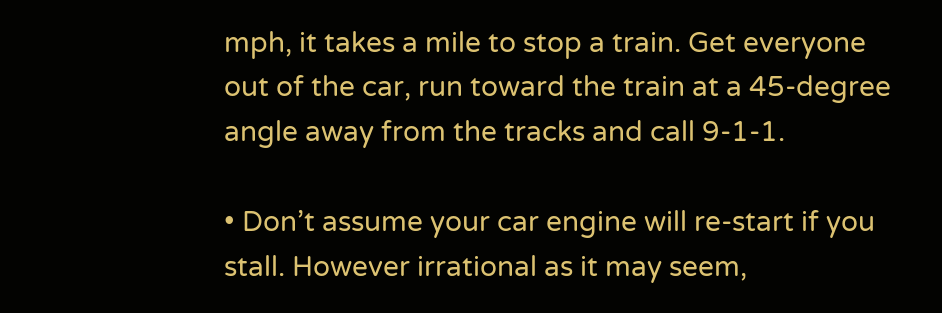mph, it takes a mile to stop a train. Get everyone out of the car, run toward the train at a 45-degree angle away from the tracks and call 9-1-1.

• Don’t assume your car engine will re-start if you stall. However irrational as it may seem,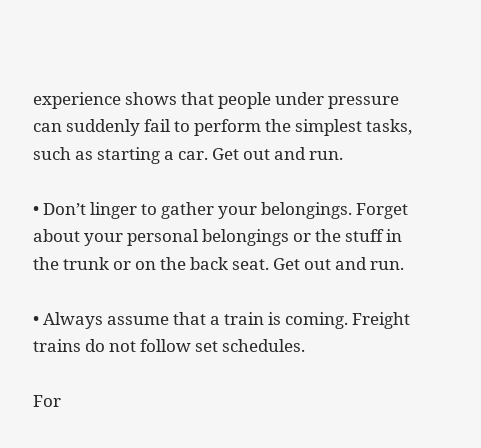experience shows that people under pressure can suddenly fail to perform the simplest tasks, such as starting a car. Get out and run.

• Don’t linger to gather your belongings. Forget about your personal belongings or the stuff in the trunk or on the back seat. Get out and run.

• Always assume that a train is coming. Freight trains do not follow set schedules.

For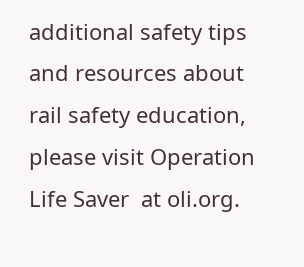additional safety tips and resources about rail safety education, please visit Operation Life Saver  at oli.org.